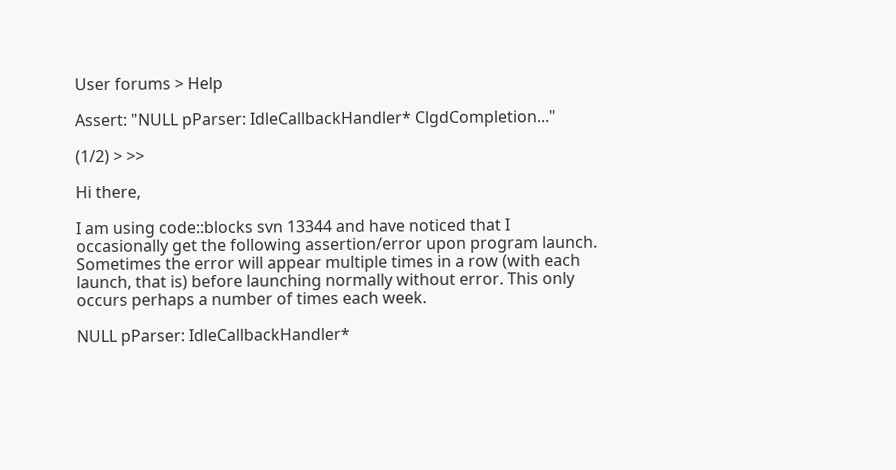User forums > Help

Assert: "NULL pParser: IdleCallbackHandler* ClgdCompletion..."

(1/2) > >>

Hi there,

I am using code::blocks svn 13344 and have noticed that I occasionally get the following assertion/error upon program launch. Sometimes the error will appear multiple times in a row (with each launch, that is) before launching normally without error. This only occurs perhaps a number of times each week.

NULL pParser: IdleCallbackHandler*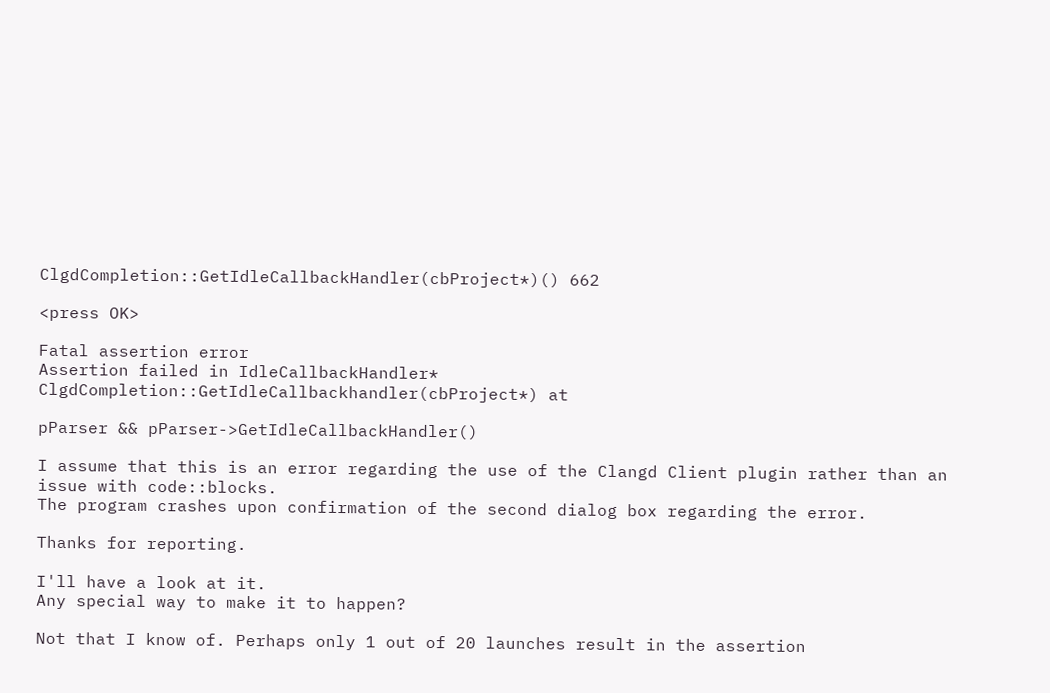ClgdCompletion::GetIdleCallbackHandler(cbProject*)() 662

<press OK>

Fatal assertion error
Assertion failed in IdleCallbackHandler*
ClgdCompletion::GetIdleCallbackhandler(cbProject*) at

pParser && pParser->GetIdleCallbackHandler()

I assume that this is an error regarding the use of the Clangd Client plugin rather than an issue with code::blocks.
The program crashes upon confirmation of the second dialog box regarding the error.

Thanks for reporting.

I'll have a look at it.
Any special way to make it to happen?

Not that I know of. Perhaps only 1 out of 20 launches result in the assertion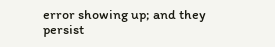error showing up; and they persist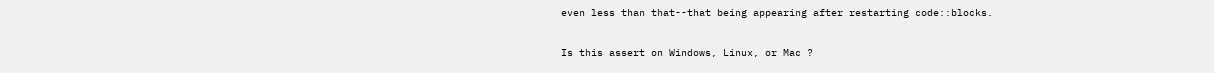even less than that--that being appearing after restarting code::blocks.

Is this assert on Windows, Linux, or Mac ?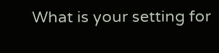What is your setting for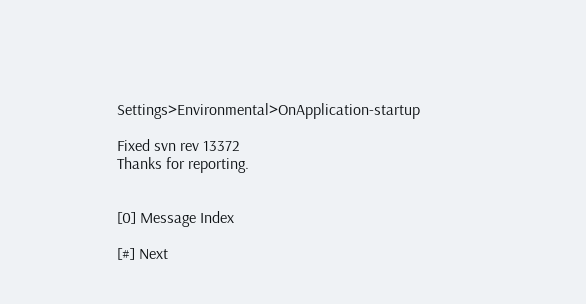Settings>Environmental>OnApplication-startup

Fixed svn rev 13372
Thanks for reporting.


[0] Message Index

[#] Next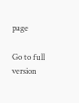page

Go to full version